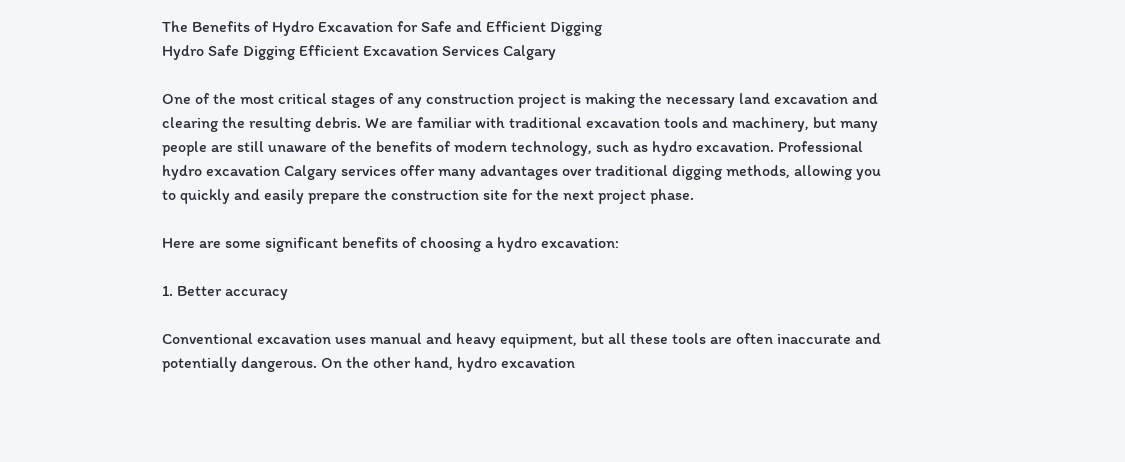The Benefits of Hydro Excavation for Safe and Efficient Digging
Hydro Safe Digging Efficient Excavation Services Calgary

One of the most critical stages of any construction project is making the necessary land excavation and clearing the resulting debris. We are familiar with traditional excavation tools and machinery, but many people are still unaware of the benefits of modern technology, such as hydro excavation. Professional hydro excavation Calgary services offer many advantages over traditional digging methods, allowing you to quickly and easily prepare the construction site for the next project phase.

Here are some significant benefits of choosing a hydro excavation:

1. Better accuracy

Conventional excavation uses manual and heavy equipment, but all these tools are often inaccurate and potentially dangerous. On the other hand, hydro excavation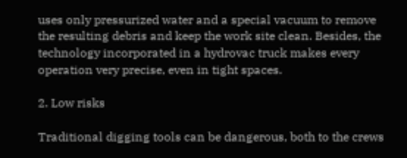uses only pressurized water and a special vacuum to remove the resulting debris and keep the work site clean. Besides, the technology incorporated in a hydrovac truck makes every operation very precise, even in tight spaces.

2. Low risks

Traditional digging tools can be dangerous, both to the crews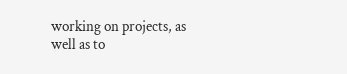working on projects, as well as to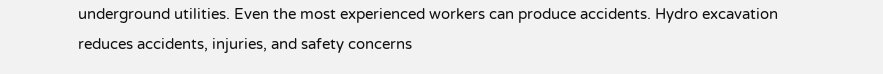underground utilities. Even the most experienced workers can produce accidents. Hydro excavation reduces accidents, injuries, and safety concerns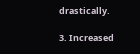drastically.

3. Increased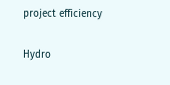project efficiency

Hydro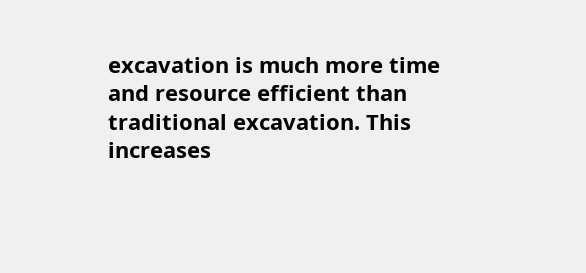excavation is much more time and resource efficient than traditional excavation. This increases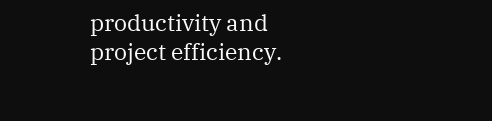productivity and project efficiency.